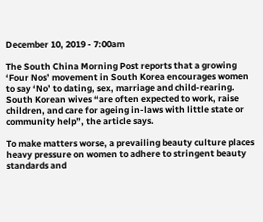December 10, 2019 - 7:00am

The South China Morning Post reports that a growing ‘Four Nos’ movement in South Korea encourages women to say ‘No’ to dating, sex, marriage and child-rearing. South Korean wives “are often expected to work, raise children, and care for ageing in-laws with little state or community help”, the article says.

To make matters worse, a prevailing beauty culture places heavy pressure on women to adhere to stringent beauty standards and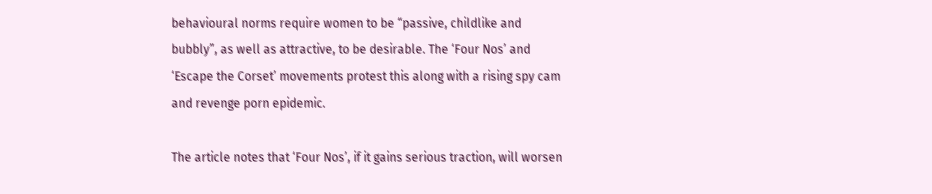behavioural norms require women to be “passive, childlike and bubbly”, as well as attractive, to be desirable. The ‘Four Nos’ and ‘Escape the Corset’ movements protest this along with a rising spy cam and revenge porn epidemic.

The article notes that ‘Four Nos’, if it gains serious traction, will worsen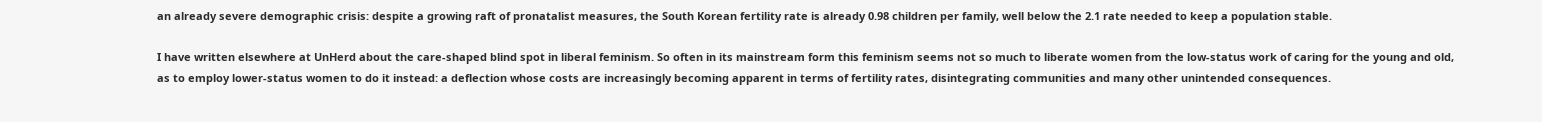an already severe demographic crisis: despite a growing raft of pronatalist measures, the South Korean fertility rate is already 0.98 children per family, well below the 2.1 rate needed to keep a population stable.

I have written elsewhere at UnHerd about the care-shaped blind spot in liberal feminism. So often in its mainstream form this feminism seems not so much to liberate women from the low-status work of caring for the young and old, as to employ lower-status women to do it instead: a deflection whose costs are increasingly becoming apparent in terms of fertility rates, disintegrating communities and many other unintended consequences.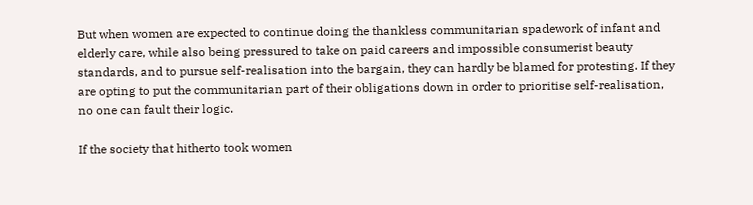But when women are expected to continue doing the thankless communitarian spadework of infant and elderly care, while also being pressured to take on paid careers and impossible consumerist beauty standards, and to pursue self-realisation into the bargain, they can hardly be blamed for protesting. If they are opting to put the communitarian part of their obligations down in order to prioritise self-realisation, no one can fault their logic.

If the society that hitherto took women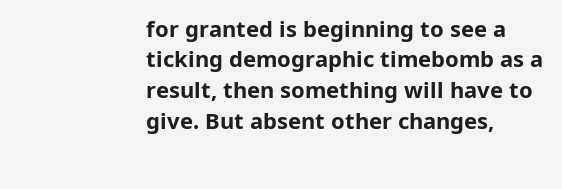for granted is beginning to see a ticking demographic timebomb as a result, then something will have to give. But absent other changes,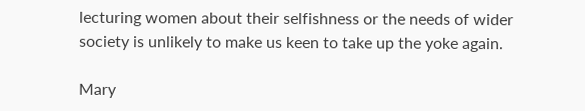lecturing women about their selfishness or the needs of wider society is unlikely to make us keen to take up the yoke again.

Mary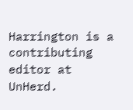Harrington is a contributing editor at UnHerd.